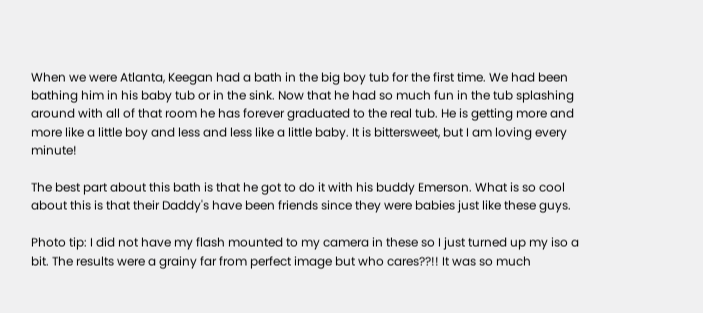When we were Atlanta, Keegan had a bath in the big boy tub for the first time. We had been bathing him in his baby tub or in the sink. Now that he had so much fun in the tub splashing around with all of that room he has forever graduated to the real tub. He is getting more and more like a little boy and less and less like a little baby. It is bittersweet, but I am loving every minute!

The best part about this bath is that he got to do it with his buddy Emerson. What is so cool about this is that their Daddy's have been friends since they were babies just like these guys.

Photo tip: I did not have my flash mounted to my camera in these so I just turned up my iso a bit. The results were a grainy far from perfect image but who cares??!! It was so much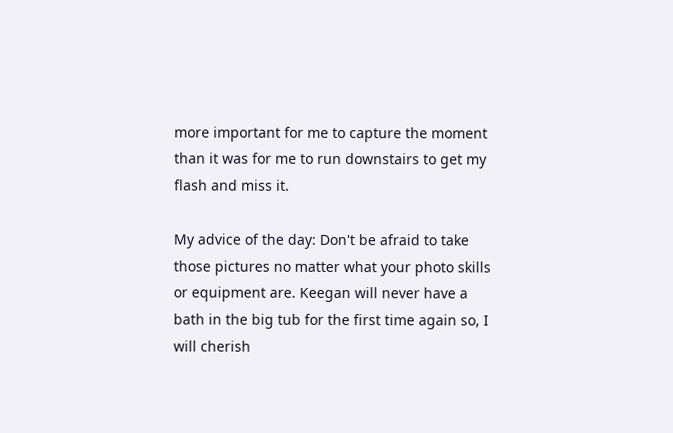more important for me to capture the moment than it was for me to run downstairs to get my flash and miss it.

My advice of the day: Don't be afraid to take those pictures no matter what your photo skills or equipment are. Keegan will never have a bath in the big tub for the first time again so, I will cherish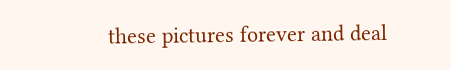these pictures forever and deal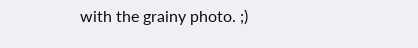with the grainy photo. ;)